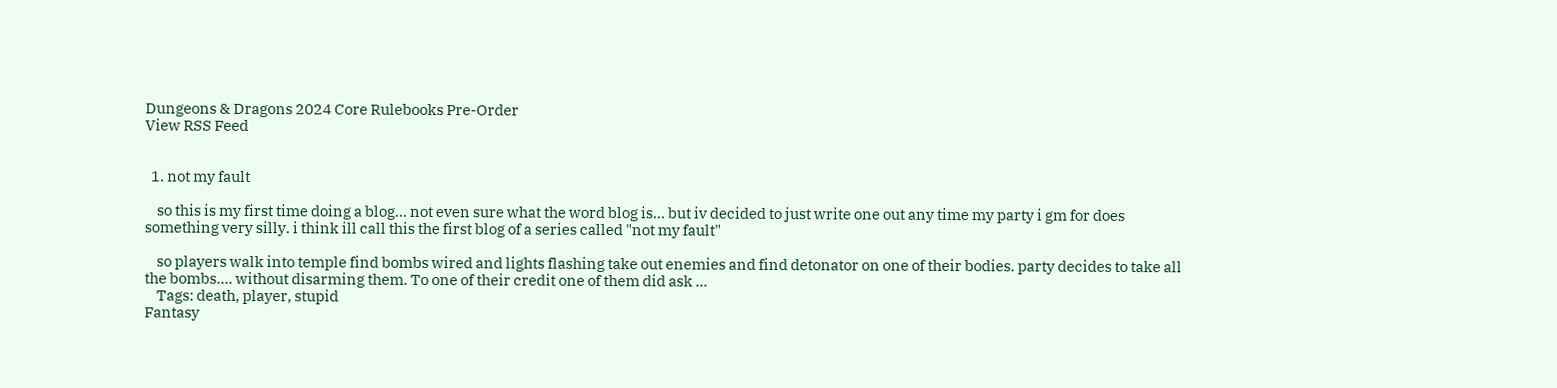Dungeons & Dragons 2024 Core Rulebooks Pre-Order
View RSS Feed


  1. not my fault

    so this is my first time doing a blog... not even sure what the word blog is... but iv decided to just write one out any time my party i gm for does something very silly. i think ill call this the first blog of a series called "not my fault"

    so players walk into temple find bombs wired and lights flashing take out enemies and find detonator on one of their bodies. party decides to take all the bombs.... without disarming them. To one of their credit one of them did ask ...
    Tags: death, player, stupid
Fantasy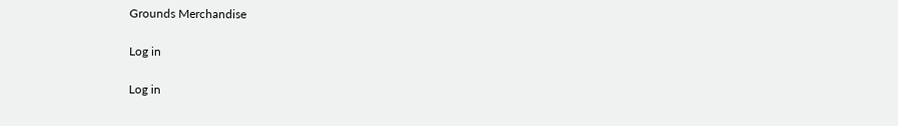Grounds Merchandise

Log in

Log in